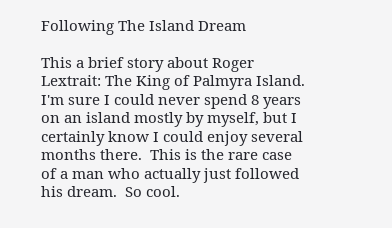Following The Island Dream

This a brief story about Roger Lextrait: The King of Palmyra Island.  I'm sure I could never spend 8 years on an island mostly by myself, but I certainly know I could enjoy several months there.  This is the rare case of a man who actually just followed his dream.  So cool.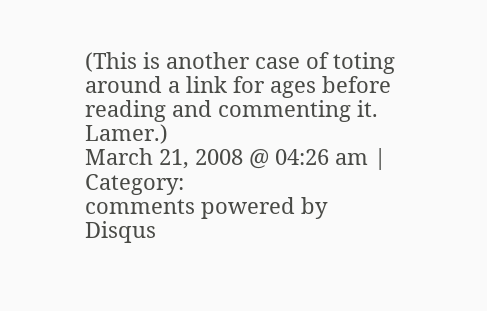(This is another case of toting around a link for ages before reading and commenting it.  Lamer.)
March 21, 2008 @ 04:26 am | Category:
comments powered by Disqus